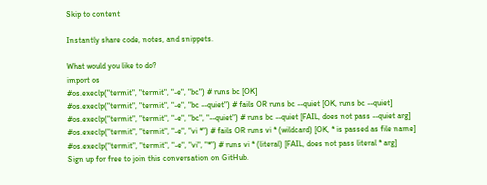Skip to content

Instantly share code, notes, and snippets.

What would you like to do?
import os
#os.execlp("termit", "termit", "-e", "bc") # runs bc [OK]
#os.execlp("termit", "termit", "-e", "bc --quiet") # fails OR runs bc --quiet [OK, runs bc --quiet]
#os.execlp("termit", "termit", "-e", "bc", "--quiet") # runs bc --quiet [FAIL, does not pass --quiet arg]
#os.execlp("termit", "termit", "-e", "vi *") # fails OR runs vi * (wildcard) [OK, * is passed as file name]
#os.execlp("termit", "termit", "-e", "vi", "*") # runs vi * (literal) [FAIL, does not pass literal * arg]
Sign up for free to join this conversation on GitHub.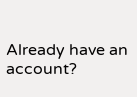Already have an account?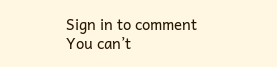Sign in to comment
You can’t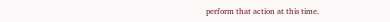perform that action at this time.